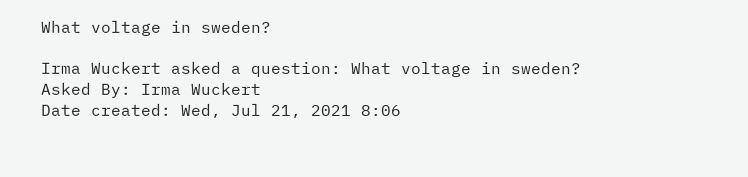What voltage in sweden?

Irma Wuckert asked a question: What voltage in sweden?
Asked By: Irma Wuckert
Date created: Wed, Jul 21, 2021 8:06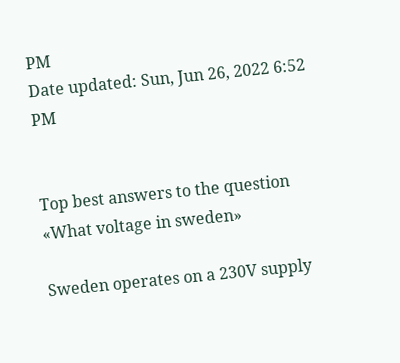PM
Date updated: Sun, Jun 26, 2022 6:52 PM


Top best answers to the question «What voltage in sweden»

Sweden operates on a 230V supply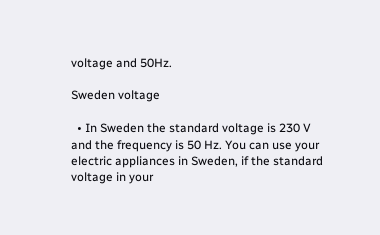voltage and 50Hz.

Sweden voltage

  • In Sweden the standard voltage is 230 V and the frequency is 50 Hz. You can use your electric appliances in Sweden, if the standard voltage in your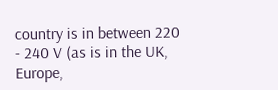country is in between 220 - 240 V (as is in the UK, Europe,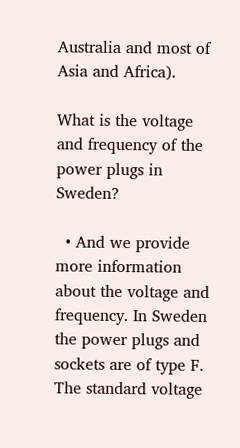Australia and most of Asia and Africa).

What is the voltage and frequency of the power plugs in Sweden?

  • And we provide more information about the voltage and frequency. In Sweden the power plugs and sockets are of type F. The standard voltage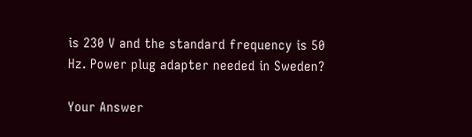is 230 V and the standard frequency is 50 Hz. Power plug adapter needed in Sweden?

Your Answer